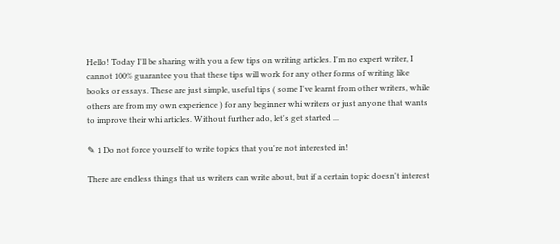Hello! Today I'll be sharing with you a few tips on writing articles. I'm no expert writer, I cannot 100% guarantee you that these tips will work for any other forms of writing like books or essays. These are just simple, useful tips ( some I've learnt from other writers, while others are from my own experience ) for any beginner whi writers or just anyone that wants to improve their whi articles. Without further ado, let's get started ...

✎ 1 Do not force yourself to write topics that you're not interested in!

There are endless things that us writers can write about, but if a certain topic doesn't interest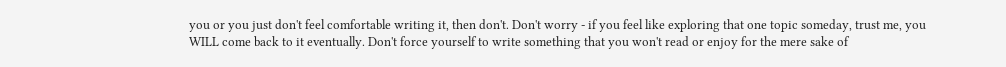you or you just don't feel comfortable writing it, then don't. Don't worry - if you feel like exploring that one topic someday, trust me, you WILL come back to it eventually. Don't force yourself to write something that you won't read or enjoy for the mere sake of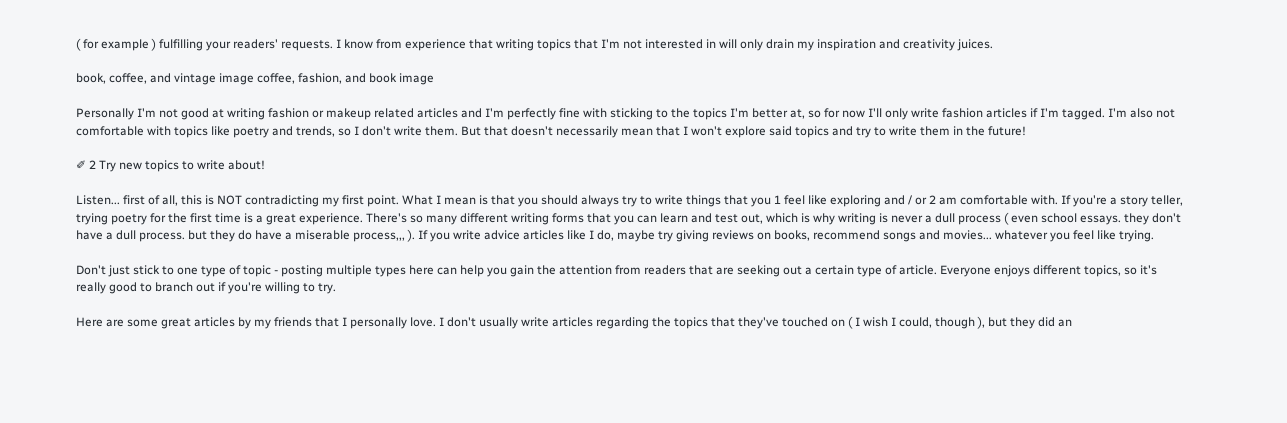( for example ) fulfilling your readers' requests. I know from experience that writing topics that I'm not interested in will only drain my inspiration and creativity juices.

book, coffee, and vintage image coffee, fashion, and book image

Personally I'm not good at writing fashion or makeup related articles and I'm perfectly fine with sticking to the topics I'm better at, so for now I'll only write fashion articles if I'm tagged. I'm also not comfortable with topics like poetry and trends, so I don't write them. But that doesn't necessarily mean that I won't explore said topics and try to write them in the future!

✐ 2 Try new topics to write about!

Listen... first of all, this is NOT contradicting my first point. What I mean is that you should always try to write things that you 1 feel like exploring and / or 2 am comfortable with. If you're a story teller, trying poetry for the first time is a great experience. There's so many different writing forms that you can learn and test out, which is why writing is never a dull process ( even school essays. they don't have a dull process. but they do have a miserable process,,, ). If you write advice articles like I do, maybe try giving reviews on books, recommend songs and movies... whatever you feel like trying.

Don't just stick to one type of topic - posting multiple types here can help you gain the attention from readers that are seeking out a certain type of article. Everyone enjoys different topics, so it's really good to branch out if you're willing to try.

Here are some great articles by my friends that I personally love. I don't usually write articles regarding the topics that they've touched on ( I wish I could, though ), but they did an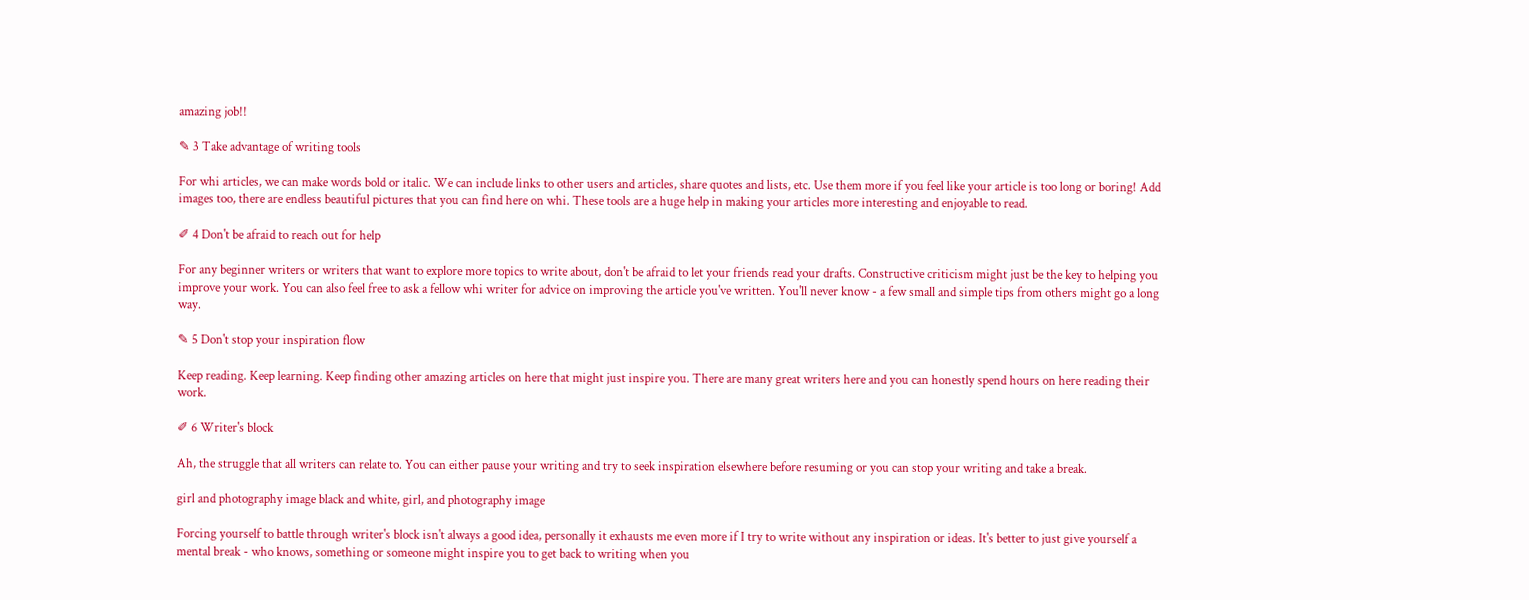amazing job!!

✎ 3 Take advantage of writing tools

For whi articles, we can make words bold or italic. We can include links to other users and articles, share quotes and lists, etc. Use them more if you feel like your article is too long or boring! Add images too, there are endless beautiful pictures that you can find here on whi. These tools are a huge help in making your articles more interesting and enjoyable to read.

✐ 4 Don't be afraid to reach out for help

For any beginner writers or writers that want to explore more topics to write about, don't be afraid to let your friends read your drafts. Constructive criticism might just be the key to helping you improve your work. You can also feel free to ask a fellow whi writer for advice on improving the article you've written. You'll never know - a few small and simple tips from others might go a long way.

✎ 5 Don't stop your inspiration flow

Keep reading. Keep learning. Keep finding other amazing articles on here that might just inspire you. There are many great writers here and you can honestly spend hours on here reading their work.

✐ 6 Writer's block

Ah, the struggle that all writers can relate to. You can either pause your writing and try to seek inspiration elsewhere before resuming or you can stop your writing and take a break.

girl and photography image black and white, girl, and photography image

Forcing yourself to battle through writer's block isn't always a good idea, personally it exhausts me even more if I try to write without any inspiration or ideas. It's better to just give yourself a mental break - who knows, something or someone might inspire you to get back to writing when you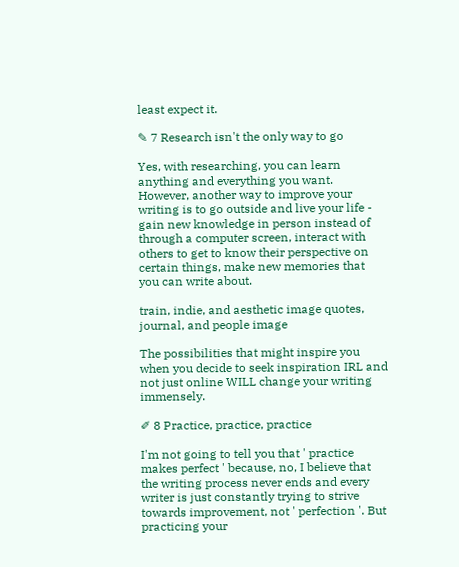least expect it.

✎ 7 Research isn't the only way to go

Yes, with researching, you can learn anything and everything you want. However, another way to improve your writing is to go outside and live your life - gain new knowledge in person instead of through a computer screen, interact with others to get to know their perspective on certain things, make new memories that you can write about.

train, indie, and aesthetic image quotes, journal, and people image

The possibilities that might inspire you when you decide to seek inspiration IRL and not just online WILL change your writing immensely.

✐ 8 Practice, practice, practice

I'm not going to tell you that ' practice makes perfect ' because, no, I believe that the writing process never ends and every writer is just constantly trying to strive towards improvement, not ' perfection '. But practicing your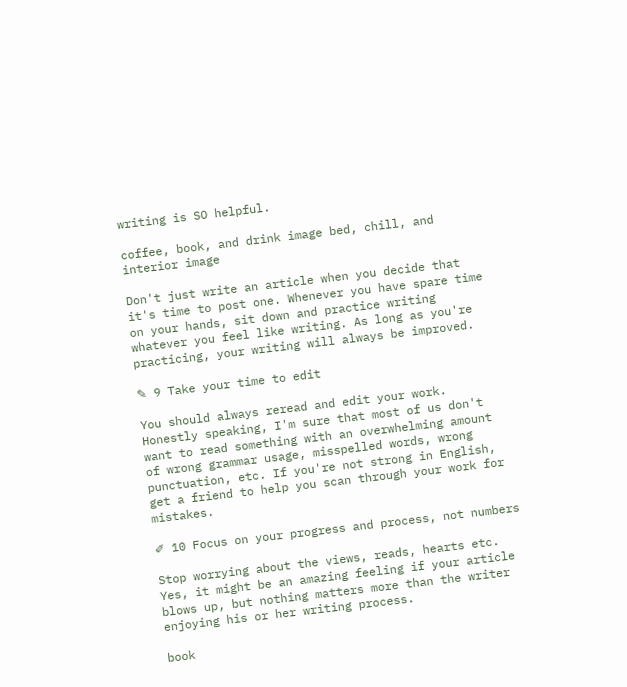writing is SO helpful.

coffee, book, and drink image bed, chill, and interior image

Don't just write an article when you decide that it's time to post one. Whenever you have spare time on your hands, sit down and practice writing whatever you feel like writing. As long as you're practicing, your writing will always be improved.

✎ 9 Take your time to edit

You should always reread and edit your work. Honestly speaking, I'm sure that most of us don't want to read something with an overwhelming amount of wrong grammar usage, misspelled words, wrong punctuation, etc. If you're not strong in English, get a friend to help you scan through your work for mistakes.

✐ 10 Focus on your progress and process, not numbers

Stop worrying about the views, reads, hearts etc. Yes, it might be an amazing feeling if your article blows up, but nothing matters more than the writer enjoying his or her writing process.

book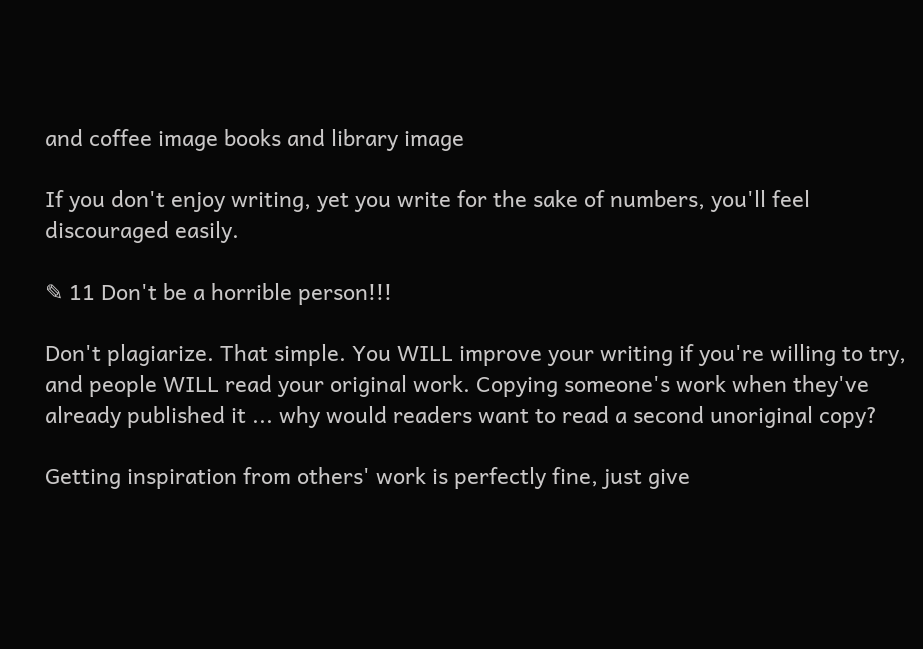and coffee image books and library image

If you don't enjoy writing, yet you write for the sake of numbers, you'll feel discouraged easily.

✎ 11 Don't be a horrible person!!!

Don't plagiarize. That simple. You WILL improve your writing if you're willing to try, and people WILL read your original work. Copying someone's work when they've already published it ... why would readers want to read a second unoriginal copy?

Getting inspiration from others' work is perfectly fine, just give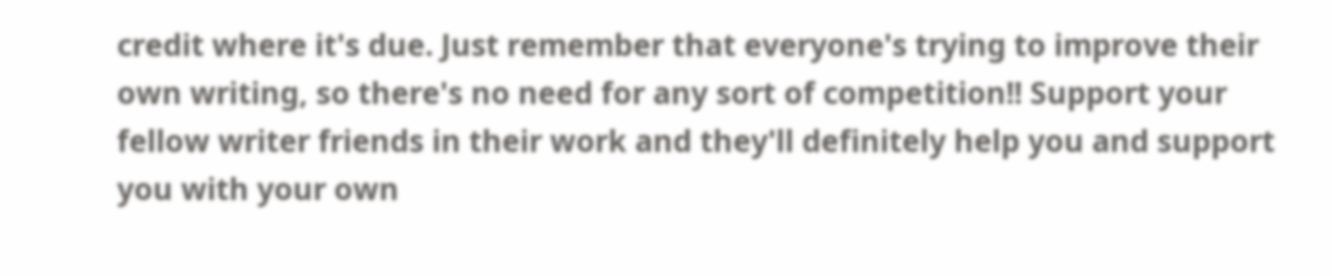credit where it's due. Just remember that everyone's trying to improve their own writing, so there's no need for any sort of competition!! Support your fellow writer friends in their work and they'll definitely help you and support you with your own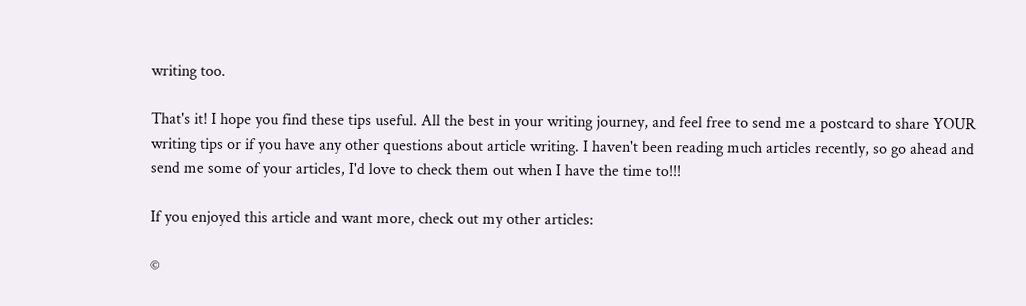writing too.

That's it! I hope you find these tips useful. All the best in your writing journey, and feel free to send me a postcard to share YOUR writing tips or if you have any other questions about article writing. I haven't been reading much articles recently, so go ahead and send me some of your articles, I'd love to check them out when I have the time to!!!

If you enjoyed this article and want more, check out my other articles:

©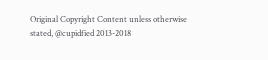Original Copyright Content unless otherwise stated, @cupidfied 2013-2018